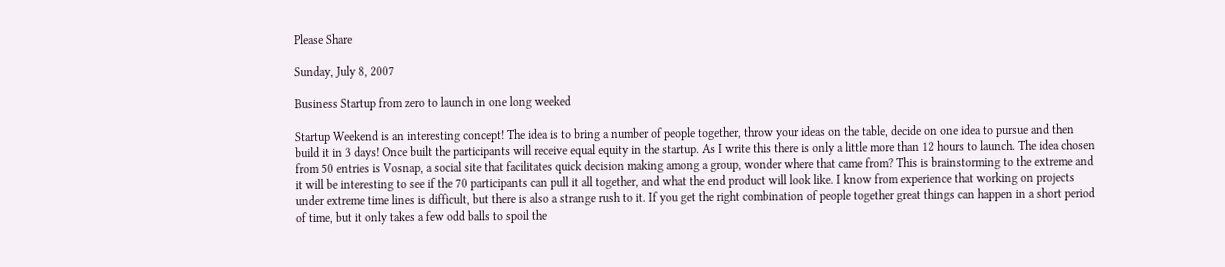Please Share

Sunday, July 8, 2007

Business Startup from zero to launch in one long weeked

Startup Weekend is an interesting concept! The idea is to bring a number of people together, throw your ideas on the table, decide on one idea to pursue and then build it in 3 days! Once built the participants will receive equal equity in the startup. As I write this there is only a little more than 12 hours to launch. The idea chosen from 50 entries is Vosnap, a social site that facilitates quick decision making among a group, wonder where that came from? This is brainstorming to the extreme and it will be interesting to see if the 70 participants can pull it all together, and what the end product will look like. I know from experience that working on projects under extreme time lines is difficult, but there is also a strange rush to it. If you get the right combination of people together great things can happen in a short period of time, but it only takes a few odd balls to spoil the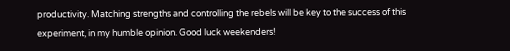productivity. Matching strengths and controlling the rebels will be key to the success of this experiment, in my humble opinion. Good luck weekenders!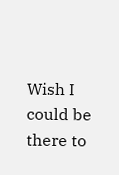Wish I could be there to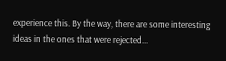experience this. By the way, there are some interesting ideas in the ones that were rejected...